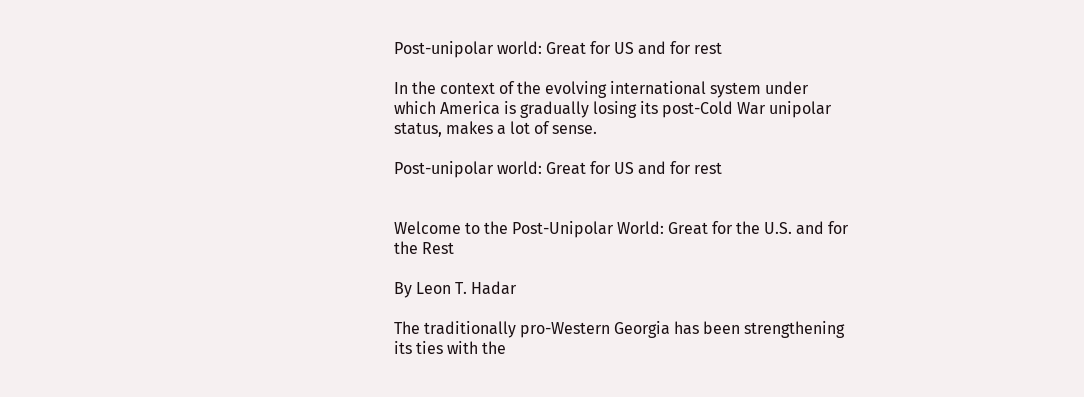Post-unipolar world: Great for US and for rest

In the context of the evolving international system under which America is gradually losing its post-Cold War unipolar status, makes a lot of sense.

Post-unipolar world: Great for US and for rest


Welcome to the Post-Unipolar World: Great for the U.S. and for the Rest

By Leon T. Hadar

The traditionally pro-Western Georgia has been strengthening its ties with the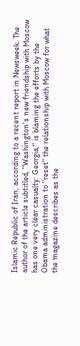Islamic Republic of Iran, according to a recent report in Newsweek. The author of the article subtitled, "Washington's new friendship with Moscow has one very clear casualty: Georgia," is blaming the efforts by the Obama administration to "reset" the relationship with Moscow for what the magazine describes as the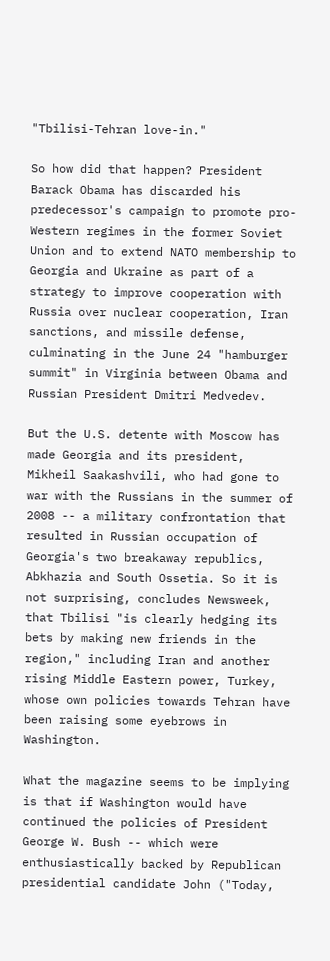"Tbilisi-Tehran love-in."

So how did that happen? President Barack Obama has discarded his predecessor's campaign to promote pro-Western regimes in the former Soviet Union and to extend NATO membership to Georgia and Ukraine as part of a strategy to improve cooperation with Russia over nuclear cooperation, Iran sanctions, and missile defense, culminating in the June 24 "hamburger summit" in Virginia between Obama and Russian President Dmitri Medvedev.

But the U.S. detente with Moscow has made Georgia and its president, Mikheil Saakashvili, who had gone to war with the Russians in the summer of 2008 -- a military confrontation that resulted in Russian occupation of Georgia's two breakaway republics, Abkhazia and South Ossetia. So it is not surprising, concludes Newsweek, that Tbilisi "is clearly hedging its bets by making new friends in the region," including Iran and another rising Middle Eastern power, Turkey, whose own policies towards Tehran have been raising some eyebrows in Washington.

What the magazine seems to be implying is that if Washington would have continued the policies of President George W. Bush -- which were enthusiastically backed by Republican presidential candidate John ("Today,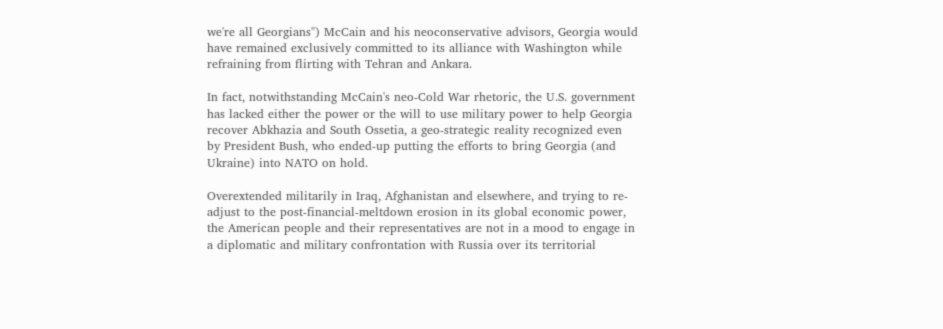we're all Georgians") McCain and his neoconservative advisors, Georgia would have remained exclusively committed to its alliance with Washington while refraining from flirting with Tehran and Ankara.

In fact, notwithstanding McCain's neo-Cold War rhetoric, the U.S. government has lacked either the power or the will to use military power to help Georgia recover Abkhazia and South Ossetia, a geo-strategic reality recognized even by President Bush, who ended-up putting the efforts to bring Georgia (and Ukraine) into NATO on hold.

Overextended militarily in Iraq, Afghanistan and elsewhere, and trying to re-adjust to the post-financial-meltdown erosion in its global economic power, the American people and their representatives are not in a mood to engage in a diplomatic and military confrontation with Russia over its territorial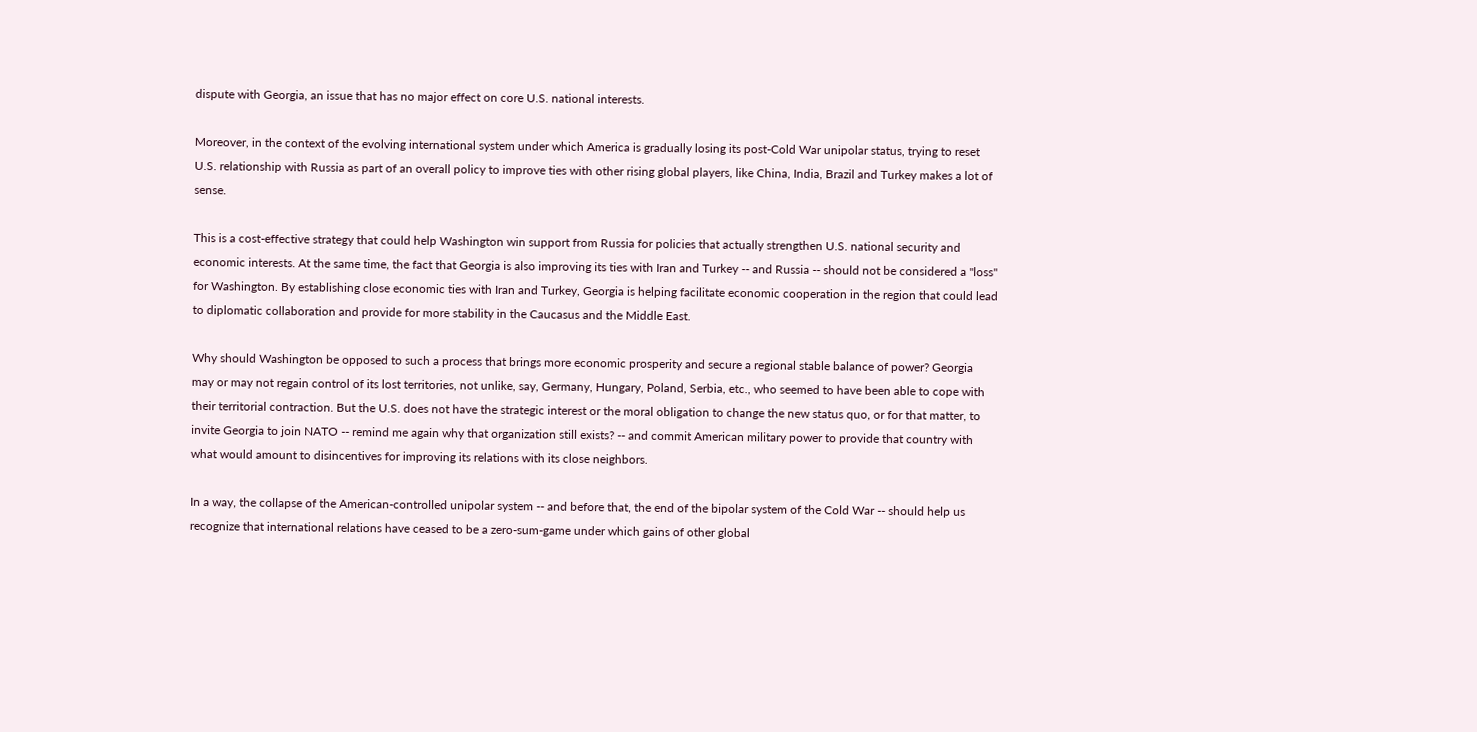dispute with Georgia, an issue that has no major effect on core U.S. national interests.

Moreover, in the context of the evolving international system under which America is gradually losing its post-Cold War unipolar status, trying to reset U.S. relationship with Russia as part of an overall policy to improve ties with other rising global players, like China, India, Brazil and Turkey makes a lot of sense.

This is a cost-effective strategy that could help Washington win support from Russia for policies that actually strengthen U.S. national security and economic interests. At the same time, the fact that Georgia is also improving its ties with Iran and Turkey -- and Russia -- should not be considered a "loss" for Washington. By establishing close economic ties with Iran and Turkey, Georgia is helping facilitate economic cooperation in the region that could lead to diplomatic collaboration and provide for more stability in the Caucasus and the Middle East.

Why should Washington be opposed to such a process that brings more economic prosperity and secure a regional stable balance of power? Georgia may or may not regain control of its lost territories, not unlike, say, Germany, Hungary, Poland, Serbia, etc., who seemed to have been able to cope with their territorial contraction. But the U.S. does not have the strategic interest or the moral obligation to change the new status quo, or for that matter, to invite Georgia to join NATO -- remind me again why that organization still exists? -- and commit American military power to provide that country with what would amount to disincentives for improving its relations with its close neighbors.

In a way, the collapse of the American-controlled unipolar system -- and before that, the end of the bipolar system of the Cold War -- should help us recognize that international relations have ceased to be a zero-sum-game under which gains of other global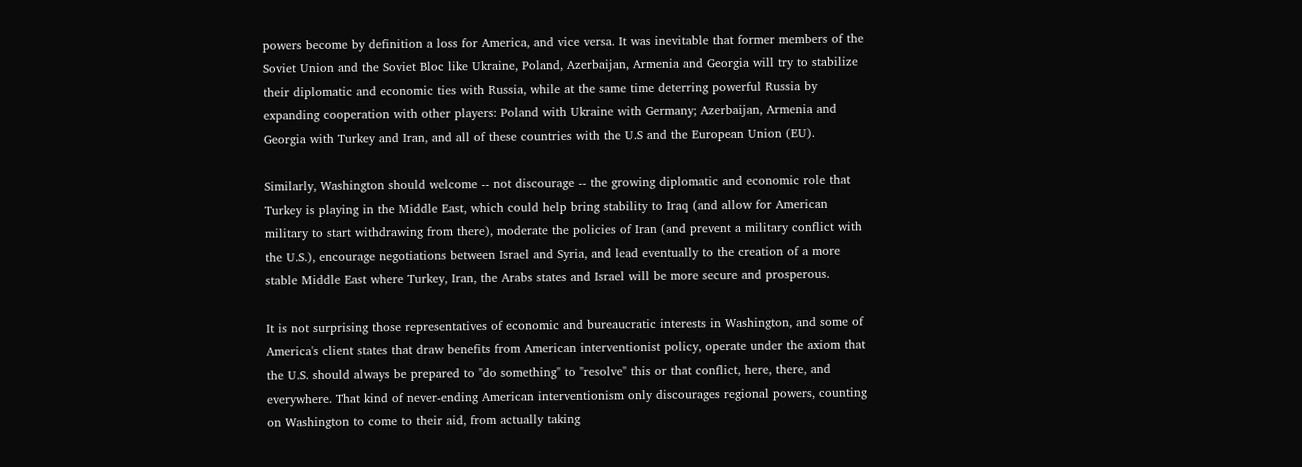powers become by definition a loss for America, and vice versa. It was inevitable that former members of the Soviet Union and the Soviet Bloc like Ukraine, Poland, Azerbaijan, Armenia and Georgia will try to stabilize their diplomatic and economic ties with Russia, while at the same time deterring powerful Russia by expanding cooperation with other players: Poland with Ukraine with Germany; Azerbaijan, Armenia and Georgia with Turkey and Iran, and all of these countries with the U.S and the European Union (EU).

Similarly, Washington should welcome -- not discourage -- the growing diplomatic and economic role that Turkey is playing in the Middle East, which could help bring stability to Iraq (and allow for American military to start withdrawing from there), moderate the policies of Iran (and prevent a military conflict with the U.S.), encourage negotiations between Israel and Syria, and lead eventually to the creation of a more stable Middle East where Turkey, Iran, the Arabs states and Israel will be more secure and prosperous.

It is not surprising those representatives of economic and bureaucratic interests in Washington, and some of America's client states that draw benefits from American interventionist policy, operate under the axiom that the U.S. should always be prepared to "do something" to "resolve" this or that conflict, here, there, and everywhere. That kind of never-ending American interventionism only discourages regional powers, counting on Washington to come to their aid, from actually taking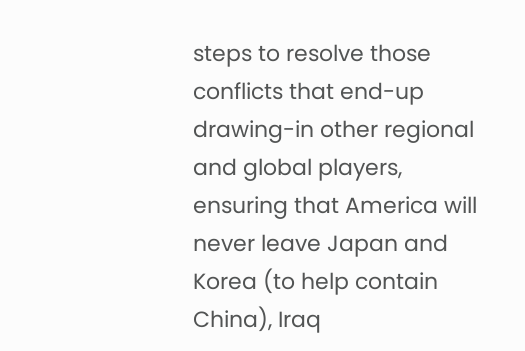steps to resolve those conflicts that end-up drawing-in other regional and global players, ensuring that America will never leave Japan and Korea (to help contain China), Iraq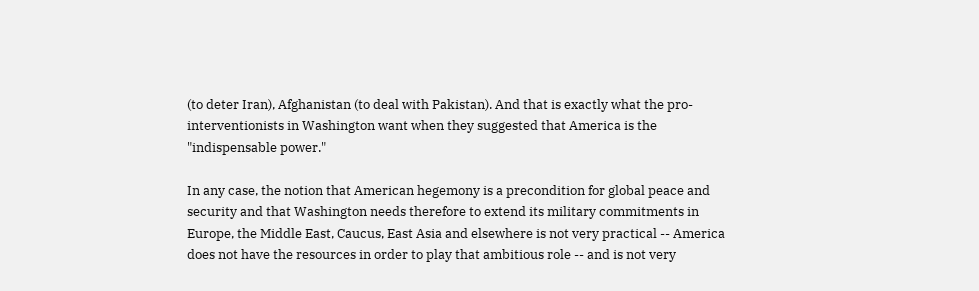(to deter Iran), Afghanistan (to deal with Pakistan). And that is exactly what the pro-interventionists in Washington want when they suggested that America is the "indispensable power."

In any case, the notion that American hegemony is a precondition for global peace and security and that Washington needs therefore to extend its military commitments in Europe, the Middle East, Caucus, East Asia and elsewhere is not very practical -- America does not have the resources in order to play that ambitious role -- and is not very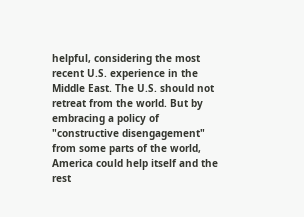helpful, considering the most recent U.S. experience in the Middle East. The U.S. should not retreat from the world. But by embracing a policy of "constructive disengagement" from some parts of the world, America could help itself and the rest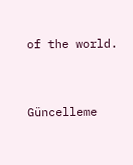of the world.


Güncelleme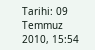Tarihi: 09 Temmuz 2010, 15:54